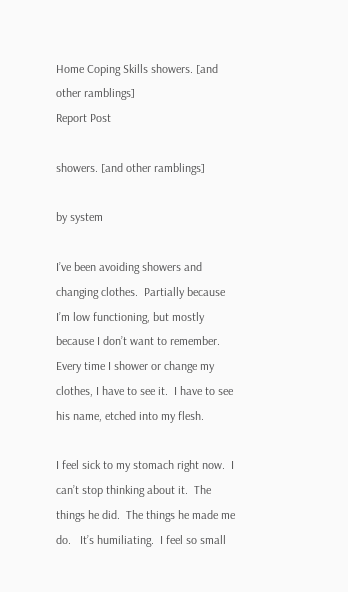Home Coping Skills showers. [and other ramblings]
Report Post

showers. [and other ramblings]

by system

I’ve been avoiding showers and changing clothes.  Partially because I’m low functioning, but mostly because I don’t want to remember.  Every time I shower or change my clothes, I have to see it.  I have to see his name, etched into my flesh.

I feel sick to my stomach right now.  I can’t stop thinking about it.  The things he did.  The things he made me do.   It’s humiliating.  I feel so small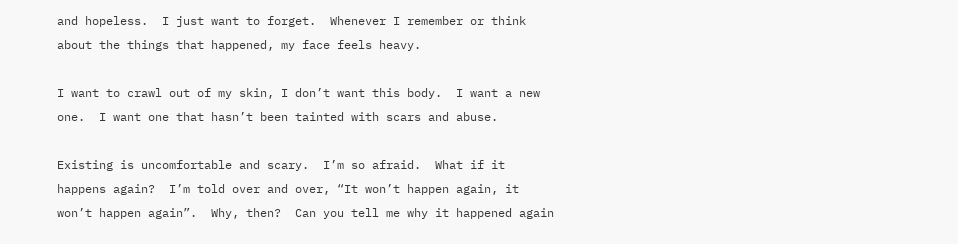and hopeless.  I just want to forget.  Whenever I remember or think about the things that happened, my face feels heavy.

I want to crawl out of my skin, I don’t want this body.  I want a new one.  I want one that hasn’t been tainted with scars and abuse.

Existing is uncomfortable and scary.  I’m so afraid.  What if it happens again?  I’m told over and over, “It won’t happen again, it won’t happen again”.  Why, then?  Can you tell me why it happened again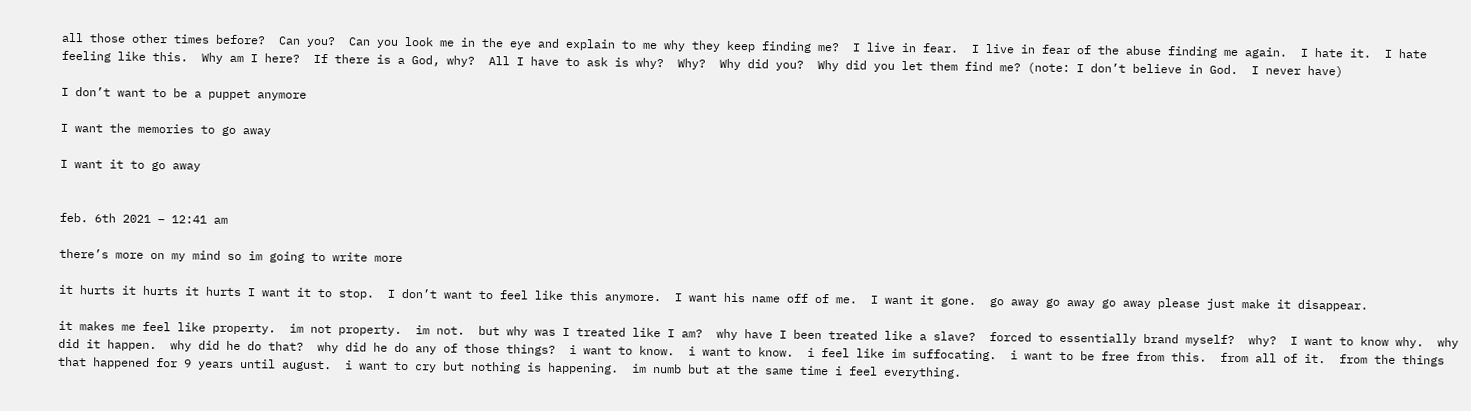all those other times before?  Can you?  Can you look me in the eye and explain to me why they keep finding me?  I live in fear.  I live in fear of the abuse finding me again.  I hate it.  I hate feeling like this.  Why am I here?  If there is a God, why?  All I have to ask is why?  Why?  Why did you?  Why did you let them find me? (note: I don’t believe in God.  I never have)

I don’t want to be a puppet anymore

I want the memories to go away

I want it to go away


feb. 6th 2021 – 12:41 am

there’s more on my mind so im going to write more

it hurts it hurts it hurts I want it to stop.  I don’t want to feel like this anymore.  I want his name off of me.  I want it gone.  go away go away go away please just make it disappear.

it makes me feel like property.  im not property.  im not.  but why was I treated like I am?  why have I been treated like a slave?  forced to essentially brand myself?  why?  I want to know why.  why did it happen.  why did he do that?  why did he do any of those things?  i want to know.  i want to know.  i feel like im suffocating.  i want to be free from this.  from all of it.  from the things that happened for 9 years until august.  i want to cry but nothing is happening.  im numb but at the same time i feel everything.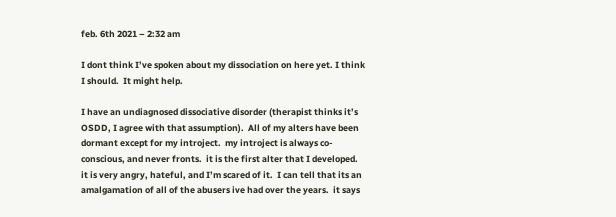feb. 6th 2021 – 2:32 am

I dont think I’ve spoken about my dissociation on here yet. I think I should.  It might help.

I have an undiagnosed dissociative disorder (therapist thinks it’s OSDD, I agree with that assumption).  All of my alters have been dormant except for my introject.  my introject is always co-conscious, and never fronts.  it is the first alter that I developed.  it is very angry, hateful, and I’m scared of it.  I can tell that its an amalgamation of all of the abusers ive had over the years.  it says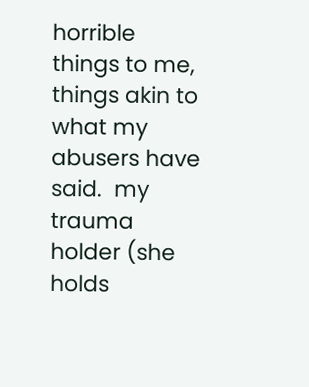horrible things to me,  things akin to what my abusers have said.  my trauma holder (she holds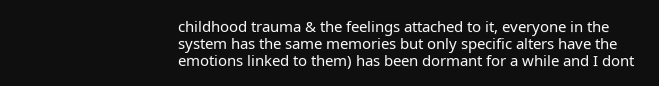childhood trauma & the feelings attached to it, everyone in the system has the same memories but only specific alters have the emotions linked to them) has been dormant for a while and I dont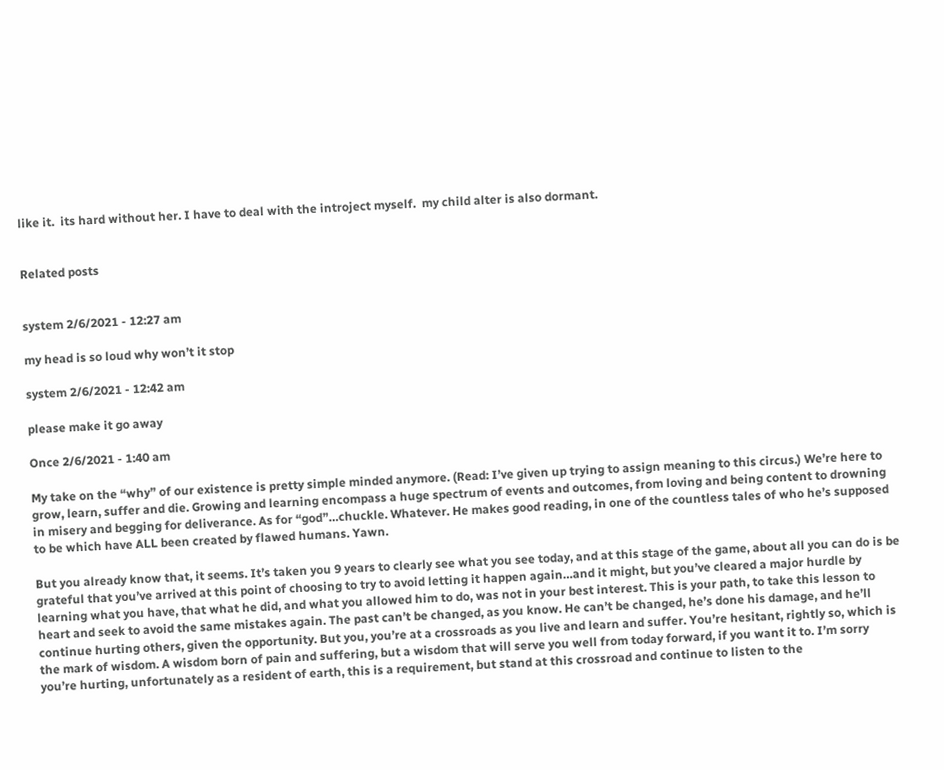like it.  its hard without her. I have to deal with the introject myself.  my child alter is also dormant.


Related posts


system 2/6/2021 - 12:27 am

my head is so loud why won’t it stop

system 2/6/2021 - 12:42 am

please make it go away

Once 2/6/2021 - 1:40 am

My take on the “why” of our existence is pretty simple minded anymore. (Read: I’ve given up trying to assign meaning to this circus.) We’re here to grow, learn, suffer and die. Growing and learning encompass a huge spectrum of events and outcomes, from loving and being content to drowning in misery and begging for deliverance. As for “god”…chuckle. Whatever. He makes good reading, in one of the countless tales of who he’s supposed to be which have ALL been created by flawed humans. Yawn.

But you already know that, it seems. It’s taken you 9 years to clearly see what you see today, and at this stage of the game, about all you can do is be grateful that you’ve arrived at this point of choosing to try to avoid letting it happen again…and it might, but you’ve cleared a major hurdle by learning what you have, that what he did, and what you allowed him to do, was not in your best interest. This is your path, to take this lesson to heart and seek to avoid the same mistakes again. The past can’t be changed, as you know. He can’t be changed, he’s done his damage, and he’ll continue hurting others, given the opportunity. But you, you’re at a crossroads as you live and learn and suffer. You’re hesitant, rightly so, which is the mark of wisdom. A wisdom born of pain and suffering, but a wisdom that will serve you well from today forward, if you want it to. I’m sorry you’re hurting, unfortunately as a resident of earth, this is a requirement, but stand at this crossroad and continue to listen to the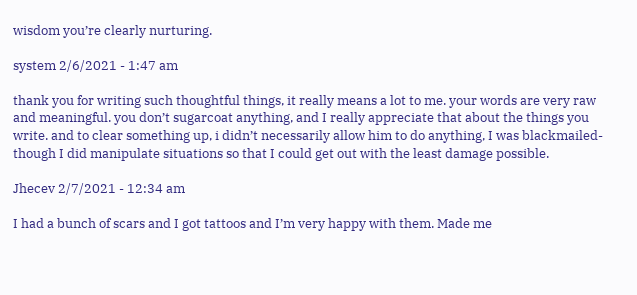wisdom you’re clearly nurturing.

system 2/6/2021 - 1:47 am

thank you for writing such thoughtful things, it really means a lot to me. your words are very raw and meaningful. you don’t sugarcoat anything, and I really appreciate that about the things you write. and to clear something up, i didn’t necessarily allow him to do anything, I was blackmailed- though I did manipulate situations so that I could get out with the least damage possible.

Jhecev 2/7/2021 - 12:34 am

I had a bunch of scars and I got tattoos and I’m very happy with them. Made me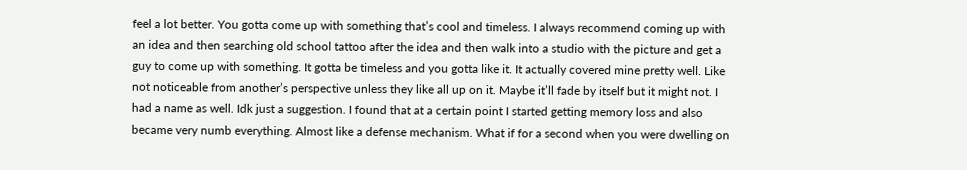feel a lot better. You gotta come up with something that’s cool and timeless. I always recommend coming up with an idea and then searching old school tattoo after the idea and then walk into a studio with the picture and get a guy to come up with something. It gotta be timeless and you gotta like it. It actually covered mine pretty well. Like not noticeable from another’s perspective unless they like all up on it. Maybe it’ll fade by itself but it might not. I had a name as well. Idk just a suggestion. I found that at a certain point I started getting memory loss and also became very numb everything. Almost like a defense mechanism. What if for a second when you were dwelling on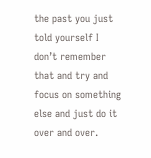the past you just told yourself I don’t remember that and try and focus on something else and just do it over and over.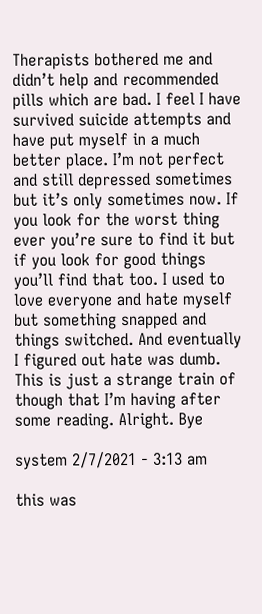Therapists bothered me and didn’t help and recommended pills which are bad. I feel I have survived suicide attempts and have put myself in a much better place. I’m not perfect and still depressed sometimes but it’s only sometimes now. If you look for the worst thing ever you’re sure to find it but if you look for good things you’ll find that too. I used to love everyone and hate myself but something snapped and things switched. And eventually I figured out hate was dumb. This is just a strange train of though that I’m having after some reading. Alright. Bye

system 2/7/2021 - 3:13 am

this was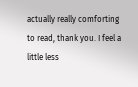actually really comforting to read, thank you. I feel a little less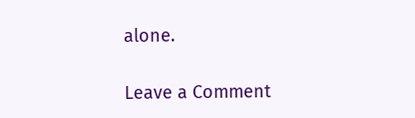alone.

Leave a Comment